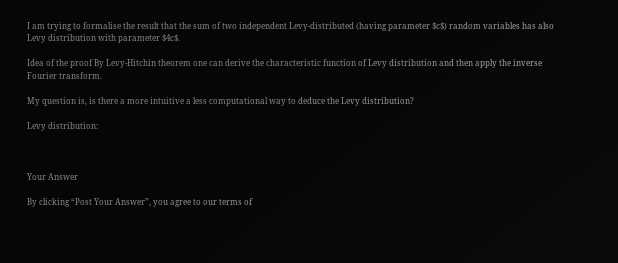I am trying to formalise the result that the sum of two independent Levy-distributed (having parameter $c$) random variables has also Levy distribution with parameter $4c$.

Idea of the proof By Levy-Hitchin theorem one can derive the characteristic function of Levy distribution and then apply the inverse Fourier transform.

My question is, is there a more intuitive a less computational way to deduce the Levy distribution?

Levy distribution:



Your Answer

By clicking “Post Your Answer”, you agree to our terms of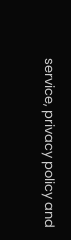service, privacy policy and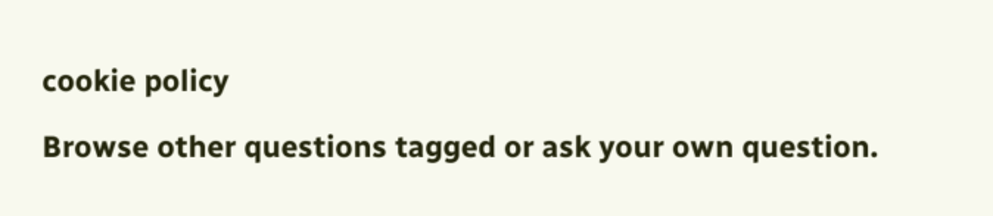cookie policy

Browse other questions tagged or ask your own question.